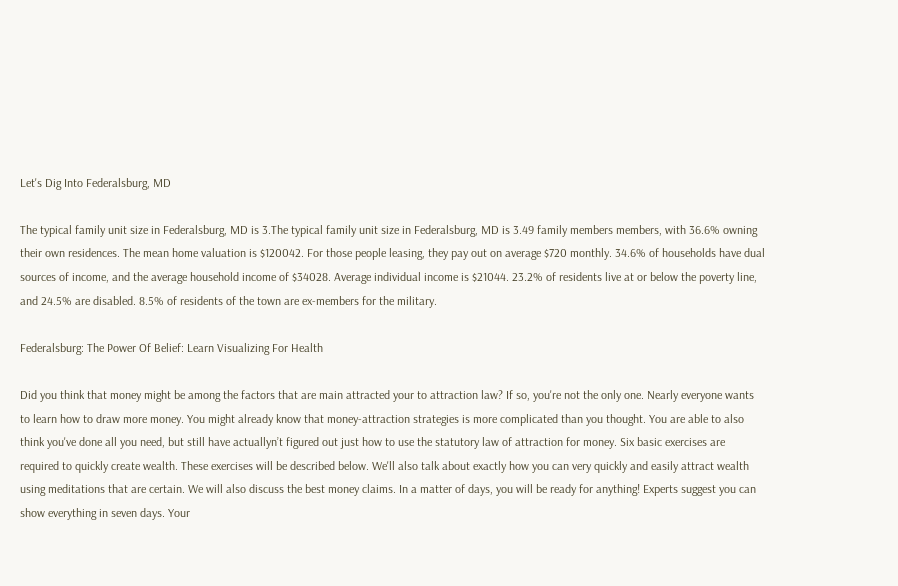Let's Dig Into Federalsburg, MD

The typical family unit size in Federalsburg, MD is 3.The typical family unit size in Federalsburg, MD is 3.49 family members members, with 36.6% owning their own residences. The mean home valuation is $120042. For those people leasing, they pay out on average $720 monthly. 34.6% of households have dual sources of income, and the average household income of $34028. Average individual income is $21044. 23.2% of residents live at or below the poverty line, and 24.5% are disabled. 8.5% of residents of the town are ex-members for the military.

Federalsburg: The Power Of Belief: Learn Visualizing For Health

Did you think that money might be among the factors that are main attracted your to attraction law? If so, you're not the only one. Nearly everyone wants to learn how to draw more money. You might already know that money-attraction strategies is more complicated than you thought. You are able to also think you've done all you need, but still have actuallyn’t figured out just how to use the statutory law of attraction for money. Six basic exercises are required to quickly create wealth. These exercises will be described below. We'll also talk about exactly how you can very quickly and easily attract wealth using meditations that are certain. We will also discuss the best money claims. In a matter of days, you will be ready for anything! Experts suggest you can show everything in seven days. Your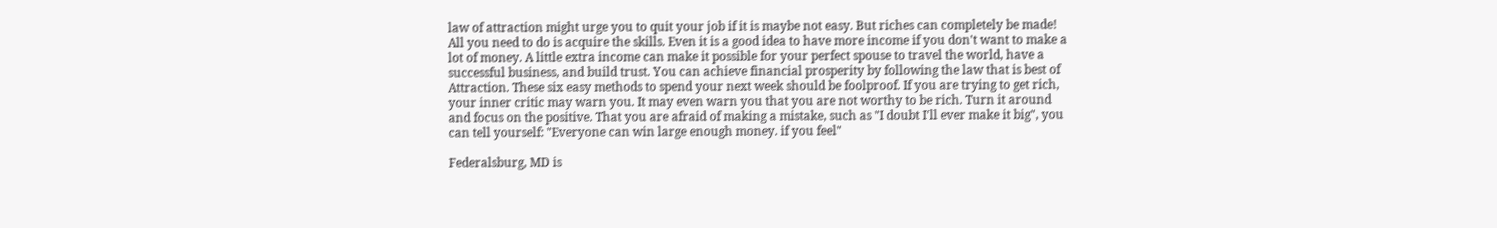law of attraction might urge you to quit your job if it is maybe not easy. But riches can completely be made! All you need to do is acquire the skills. Even it is a good idea to have more income if you don't want to make a lot of money. A little extra income can make it possible for your perfect spouse to travel the world, have a successful business, and build trust. You can achieve financial prosperity by following the law that is best of Attraction. These six easy methods to spend your next week should be foolproof. If you are trying to get rich, your inner critic may warn you. It may even warn you that you are not worthy to be rich. Turn it around and focus on the positive. That you are afraid of making a mistake, such as "I doubt I'll ever make it big", you can tell yourself: "Everyone can win large enough money. if you feel"

Federalsburg, MD is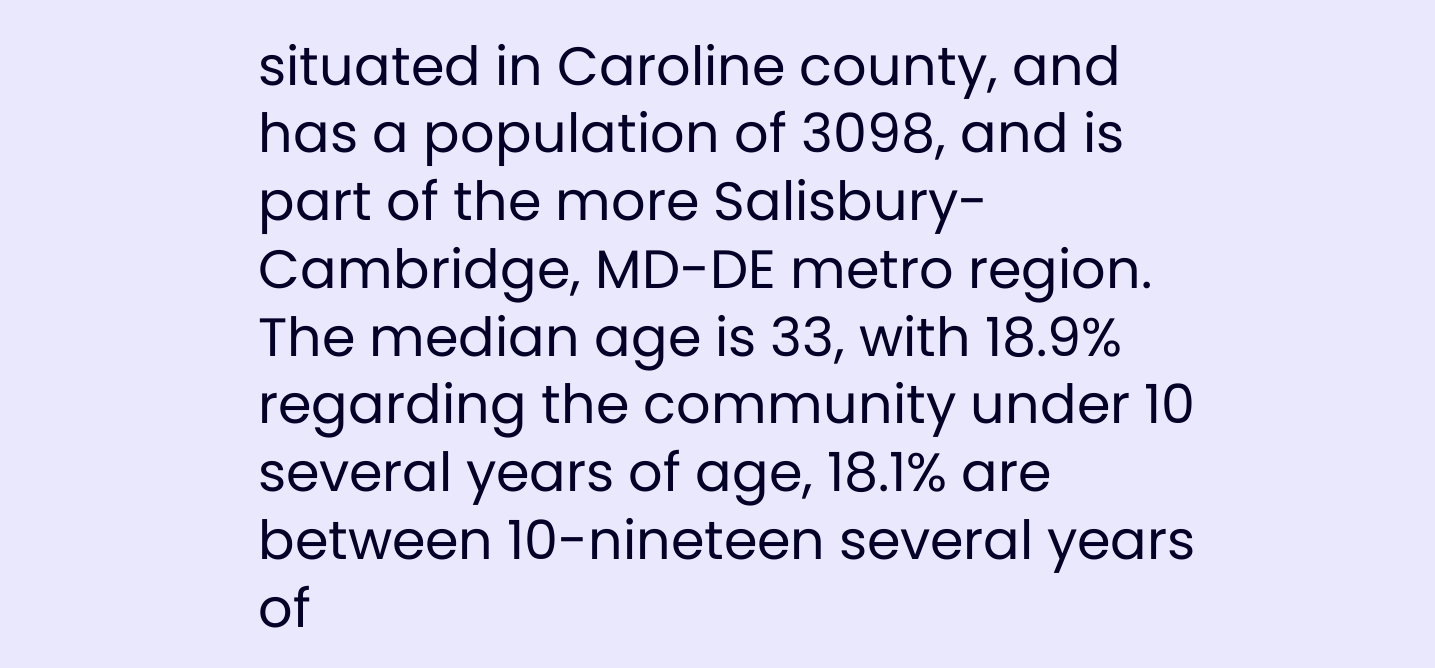situated in Caroline county, and has a population of 3098, and is part of the more Salisbury-Cambridge, MD-DE metro region. The median age is 33, with 18.9% regarding the community under 10 several years of age, 18.1% are between 10-nineteen several years of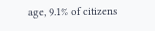age, 9.1% of citizens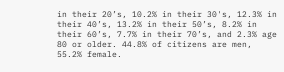in their 20’s, 10.2% in their 30's, 12.3% in their 40’s, 13.2% in their 50’s, 8.2% in their 60’s, 7.7% in their 70’s, and 2.3% age 80 or older. 44.8% of citizens are men, 55.2% female.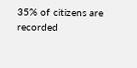35% of citizens are recorded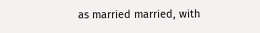as married married, with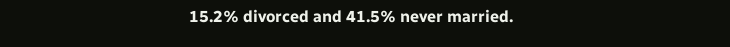15.2% divorced and 41.5% never married.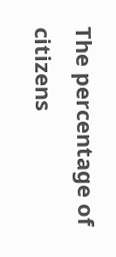The percentage of citizens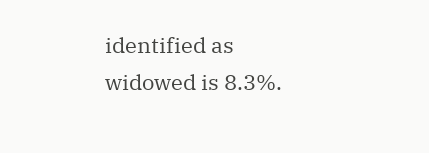identified as widowed is 8.3%.